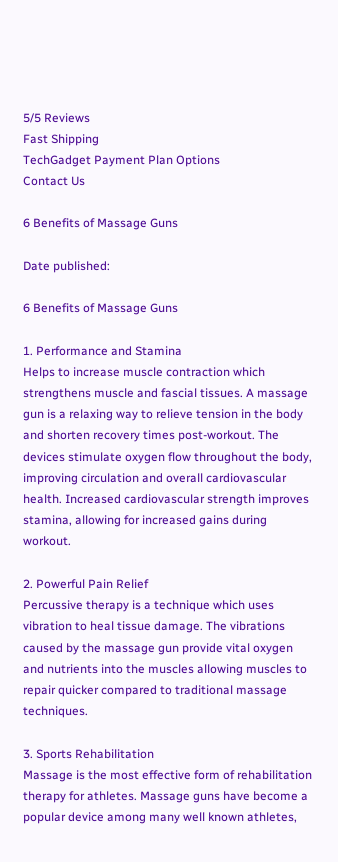5/5 Reviews
Fast Shipping
TechGadget Payment Plan Options
Contact Us

6 Benefits of Massage Guns

Date published:

6 Benefits of Massage Guns

1. Performance and Stamina
Helps to increase muscle contraction which strengthens muscle and fascial tissues. A massage gun is a relaxing way to relieve tension in the body and shorten recovery times post-workout. The devices stimulate oxygen flow throughout the body, improving circulation and overall cardiovascular health. Increased cardiovascular strength improves stamina, allowing for increased gains during workout.

2. Powerful Pain Relief
Percussive therapy is a technique which uses vibration to heal tissue damage. The vibrations caused by the massage gun provide vital oxygen and nutrients into the muscles allowing muscles to repair quicker compared to traditional massage techniques.

3. Sports Rehabilitation
Massage is the most effective form of rehabilitation therapy for athletes. Massage guns have become a popular device among many well known athletes,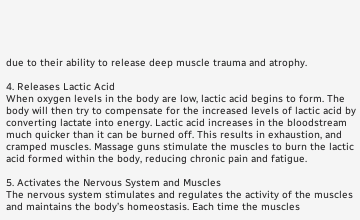due to their ability to release deep muscle trauma and atrophy.

4. Releases Lactic Acid
When oxygen levels in the body are low, lactic acid begins to form. The body will then try to compensate for the increased levels of lactic acid by converting lactate into energy. Lactic acid increases in the bloodstream much quicker than it can be burned off. This results in exhaustion, and cramped muscles. Massage guns stimulate the muscles to burn the lactic acid formed within the body, reducing chronic pain and fatigue.

5. Activates the Nervous System and Muscles
The nervous system stimulates and regulates the activity of the muscles and maintains the body’s homeostasis. Each time the muscles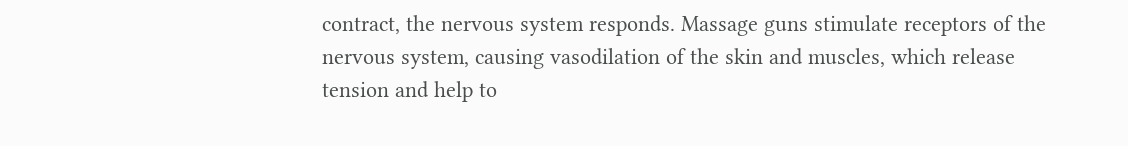contract, the nervous system responds. Massage guns stimulate receptors of the nervous system, causing vasodilation of the skin and muscles, which release tension and help to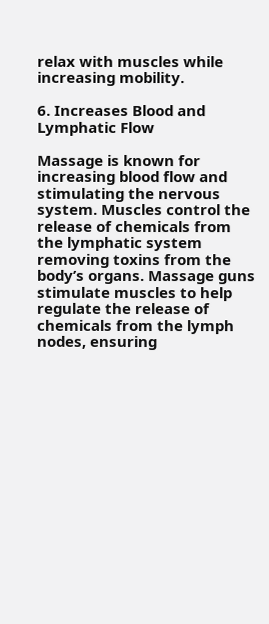relax with muscles while increasing mobility.

6. Increases Blood and Lymphatic Flow

Massage is known for increasing blood flow and stimulating the nervous system. Muscles control the release of chemicals from the lymphatic system removing toxins from the body’s organs. Massage guns stimulate muscles to help regulate the release of chemicals from the lymph nodes, ensuring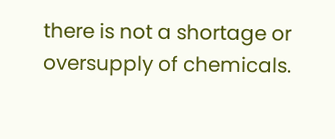there is not a shortage or oversupply of chemicals.